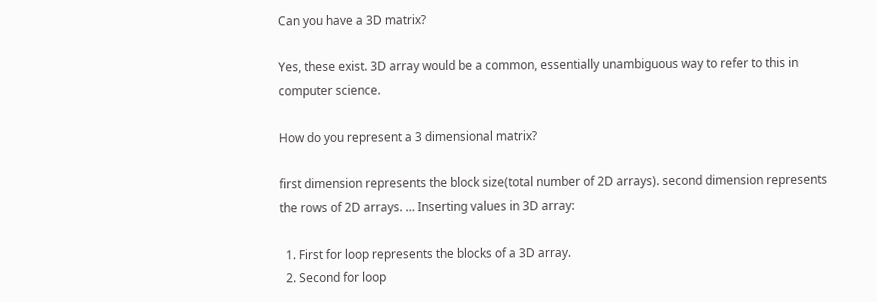Can you have a 3D matrix?

Yes, these exist. 3D array would be a common, essentially unambiguous way to refer to this in computer science.

How do you represent a 3 dimensional matrix?

first dimension represents the block size(total number of 2D arrays). second dimension represents the rows of 2D arrays. … Inserting values in 3D array:

  1. First for loop represents the blocks of a 3D array.
  2. Second for loop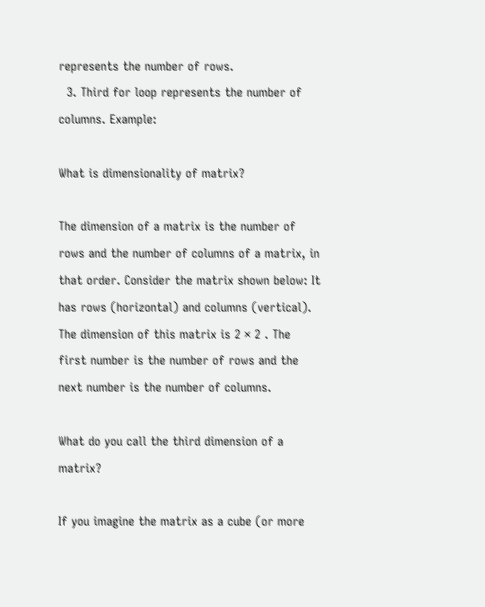represents the number of rows.
  3. Third for loop represents the number of columns. Example:

What is dimensionality of matrix?

The dimension of a matrix is the number of rows and the number of columns of a matrix, in that order. Consider the matrix shown below: It has rows (horizontal) and columns (vertical). The dimension of this matrix is 2 × 2 . The first number is the number of rows and the next number is the number of columns.

What do you call the third dimension of a matrix?

If you imagine the matrix as a cube (or more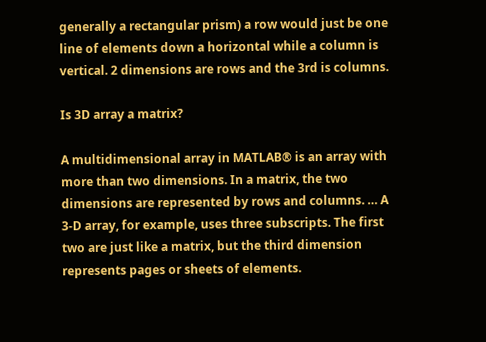generally a rectangular prism) a row would just be one line of elements down a horizontal while a column is vertical. 2 dimensions are rows and the 3rd is columns.

Is 3D array a matrix?

A multidimensional array in MATLAB® is an array with more than two dimensions. In a matrix, the two dimensions are represented by rows and columns. … A 3-D array, for example, uses three subscripts. The first two are just like a matrix, but the third dimension represents pages or sheets of elements.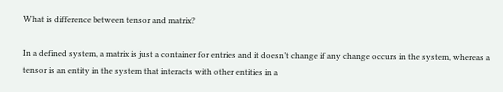What is difference between tensor and matrix?

In a defined system, a matrix is just a container for entries and it doesn’t change if any change occurs in the system, whereas a tensor is an entity in the system that interacts with other entities in a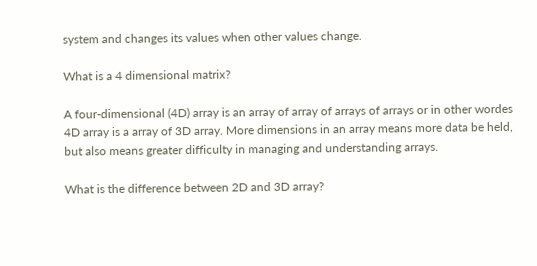system and changes its values when other values change.

What is a 4 dimensional matrix?

A four-dimensional (4D) array is an array of array of arrays of arrays or in other wordes 4D array is a array of 3D array. More dimensions in an array means more data be held, but also means greater difficulty in managing and understanding arrays.

What is the difference between 2D and 3D array?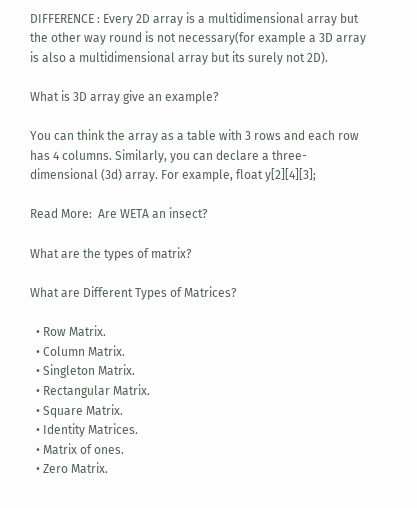DIFFERENCE : Every 2D array is a multidimensional array but the other way round is not necessary(for example a 3D array is also a multidimensional array but its surely not 2D).

What is 3D array give an example?

You can think the array as a table with 3 rows and each row has 4 columns. Similarly, you can declare a three-dimensional (3d) array. For example, float y[2][4][3];

Read More:  Are WETA an insect?

What are the types of matrix?

What are Different Types of Matrices?

  • Row Matrix.
  • Column Matrix.
  • Singleton Matrix.
  • Rectangular Matrix.
  • Square Matrix.
  • Identity Matrices.
  • Matrix of ones.
  • Zero Matrix.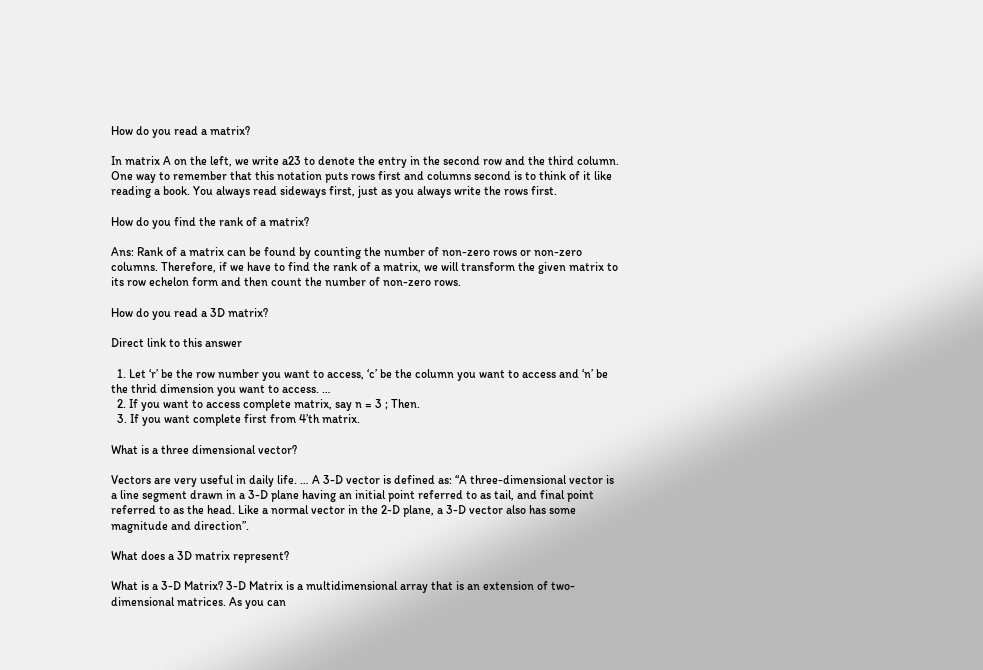How do you read a matrix?

In matrix A on the left, we write a23 to denote the entry in the second row and the third column. One way to remember that this notation puts rows first and columns second is to think of it like reading a book. You always read sideways first, just as you always write the rows first.

How do you find the rank of a matrix?

Ans: Rank of a matrix can be found by counting the number of non-zero rows or non-zero columns. Therefore, if we have to find the rank of a matrix, we will transform the given matrix to its row echelon form and then count the number of non-zero rows.

How do you read a 3D matrix?

Direct link to this answer

  1. Let ‘r’ be the row number you want to access, ‘c’ be the column you want to access and ‘n’ be the thrid dimension you want to access. …
  2. If you want to access complete matrix, say n = 3 ; Then.
  3. If you want complete first from 4’th matrix.

What is a three dimensional vector?

Vectors are very useful in daily life. … A 3-D vector is defined as: “A three-dimensional vector is a line segment drawn in a 3-D plane having an initial point referred to as tail, and final point referred to as the head. Like a normal vector in the 2-D plane, a 3-D vector also has some magnitude and direction”.

What does a 3D matrix represent?

What is a 3-D Matrix? 3-D Matrix is a multidimensional array that is an extension of two-dimensional matrices. As you can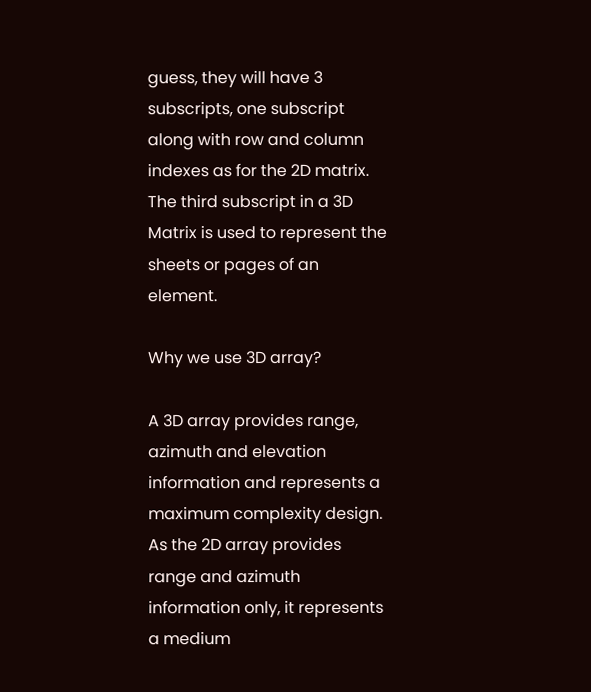guess, they will have 3 subscripts, one subscript along with row and column indexes as for the 2D matrix. The third subscript in a 3D Matrix is used to represent the sheets or pages of an element.

Why we use 3D array?

A 3D array provides range, azimuth and elevation information and represents a maximum complexity design. As the 2D array provides range and azimuth information only, it represents a medium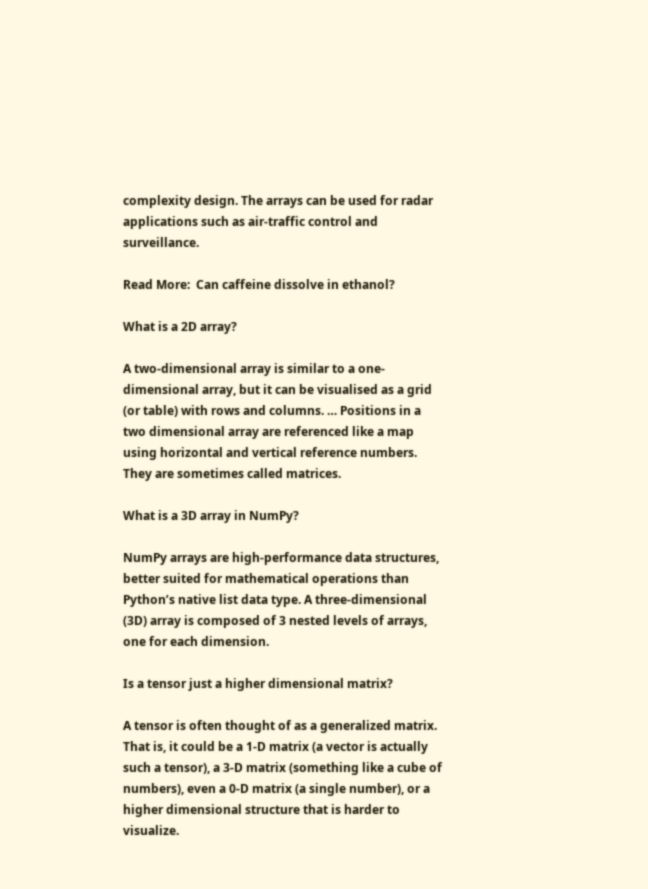complexity design. The arrays can be used for radar applications such as air-traffic control and surveillance.

Read More:  Can caffeine dissolve in ethanol?

What is a 2D array?

A two-dimensional array is similar to a one-dimensional array, but it can be visualised as a grid (or table) with rows and columns. … Positions in a two dimensional array are referenced like a map using horizontal and vertical reference numbers. They are sometimes called matrices.

What is a 3D array in NumPy?

NumPy arrays are high-performance data structures, better suited for mathematical operations than Python’s native list data type. A three-dimensional (3D) array is composed of 3 nested levels of arrays, one for each dimension.

Is a tensor just a higher dimensional matrix?

A tensor is often thought of as a generalized matrix. That is, it could be a 1-D matrix (a vector is actually such a tensor), a 3-D matrix (something like a cube of numbers), even a 0-D matrix (a single number), or a higher dimensional structure that is harder to visualize.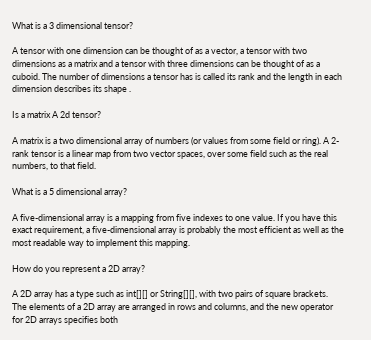What is a 3 dimensional tensor?

A tensor with one dimension can be thought of as a vector, a tensor with two dimensions as a matrix and a tensor with three dimensions can be thought of as a cuboid. The number of dimensions a tensor has is called its rank and the length in each dimension describes its shape .

Is a matrix A 2d tensor?

A matrix is a two dimensional array of numbers (or values from some field or ring). A 2-rank tensor is a linear map from two vector spaces, over some field such as the real numbers, to that field.

What is a 5 dimensional array?

A five-dimensional array is a mapping from five indexes to one value. If you have this exact requirement, a five-dimensional array is probably the most efficient as well as the most readable way to implement this mapping.

How do you represent a 2D array?

A 2D array has a type such as int[][] or String[][], with two pairs of square brackets. The elements of a 2D array are arranged in rows and columns, and the new operator for 2D arrays specifies both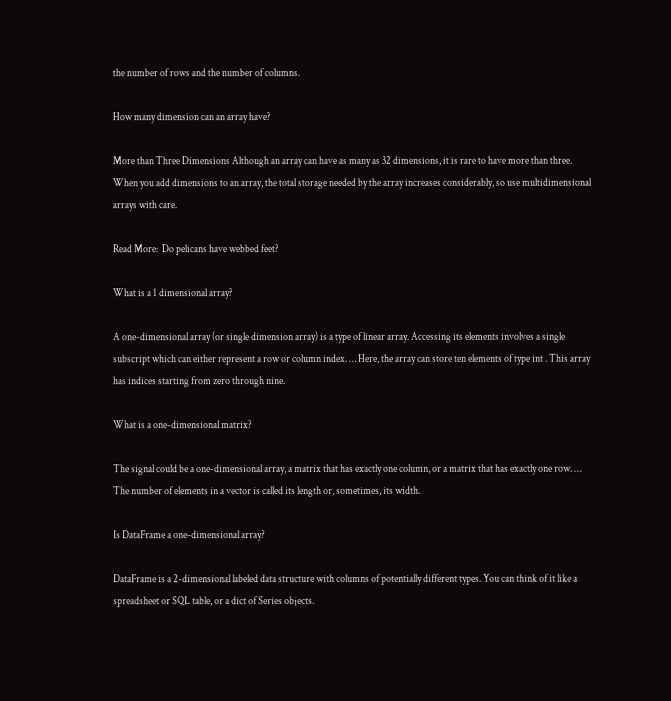the number of rows and the number of columns.

How many dimension can an array have?

More than Three Dimensions Although an array can have as many as 32 dimensions, it is rare to have more than three. When you add dimensions to an array, the total storage needed by the array increases considerably, so use multidimensional arrays with care.

Read More:  Do pelicans have webbed feet?

What is a 1 dimensional array?

A one-dimensional array (or single dimension array) is a type of linear array. Accessing its elements involves a single subscript which can either represent a row or column index. … Here, the array can store ten elements of type int . This array has indices starting from zero through nine.

What is a one-dimensional matrix?

The signal could be a one-dimensional array, a matrix that has exactly one column, or a matrix that has exactly one row. … The number of elements in a vector is called its length or, sometimes, its width.

Is DataFrame a one-dimensional array?

DataFrame is a 2-dimensional labeled data structure with columns of potentially different types. You can think of it like a spreadsheet or SQL table, or a dict of Series objects.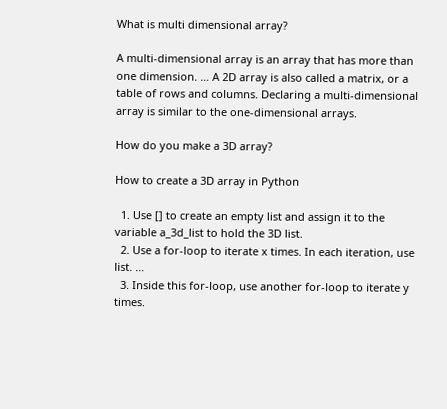What is multi dimensional array?

A multi-dimensional array is an array that has more than one dimension. … A 2D array is also called a matrix, or a table of rows and columns. Declaring a multi-dimensional array is similar to the one-dimensional arrays.

How do you make a 3D array?

How to create a 3D array in Python

  1. Use [] to create an empty list and assign it to the variable a_3d_list to hold the 3D list.
  2. Use a for-loop to iterate x times. In each iteration, use list. …
  3. Inside this for-loop, use another for-loop to iterate y times.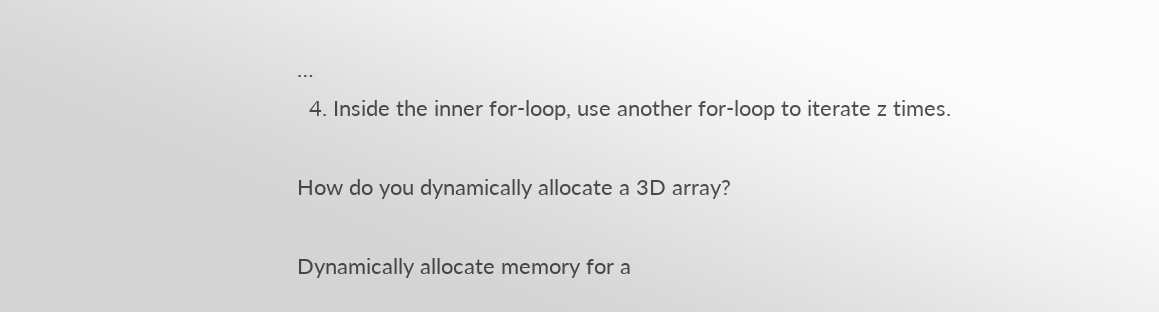…
  4. Inside the inner for-loop, use another for-loop to iterate z times.

How do you dynamically allocate a 3D array?

Dynamically allocate memory for a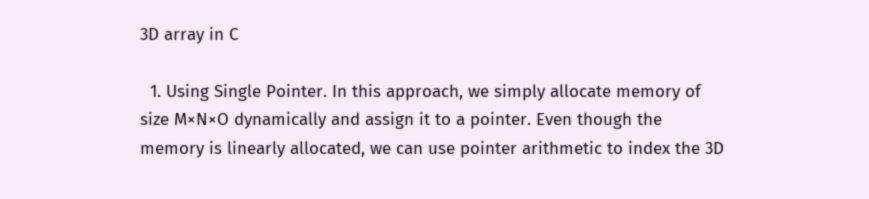3D array in C

  1. Using Single Pointer. In this approach, we simply allocate memory of size M×N×O dynamically and assign it to a pointer. Even though the memory is linearly allocated, we can use pointer arithmetic to index the 3D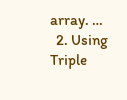array. …
  2. Using Triple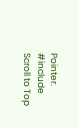Pointer. #include
Scroll to Top